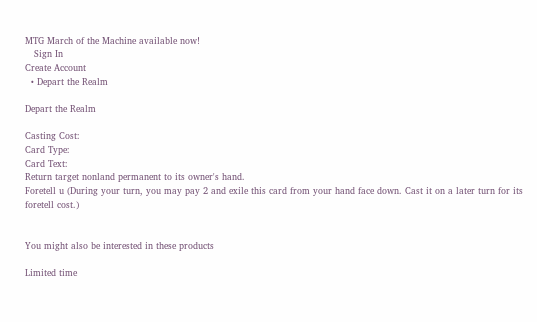MTG March of the Machine available now!
   Sign In
Create Account
  • Depart the Realm

Depart the Realm

Casting Cost:
Card Type:
Card Text:
Return target nonland permanent to its owner's hand.
Foretell u (During your turn, you may pay 2 and exile this card from your hand face down. Cast it on a later turn for its foretell cost.)


You might also be interested in these products

Limited time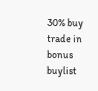30% buy trade in bonus buylist